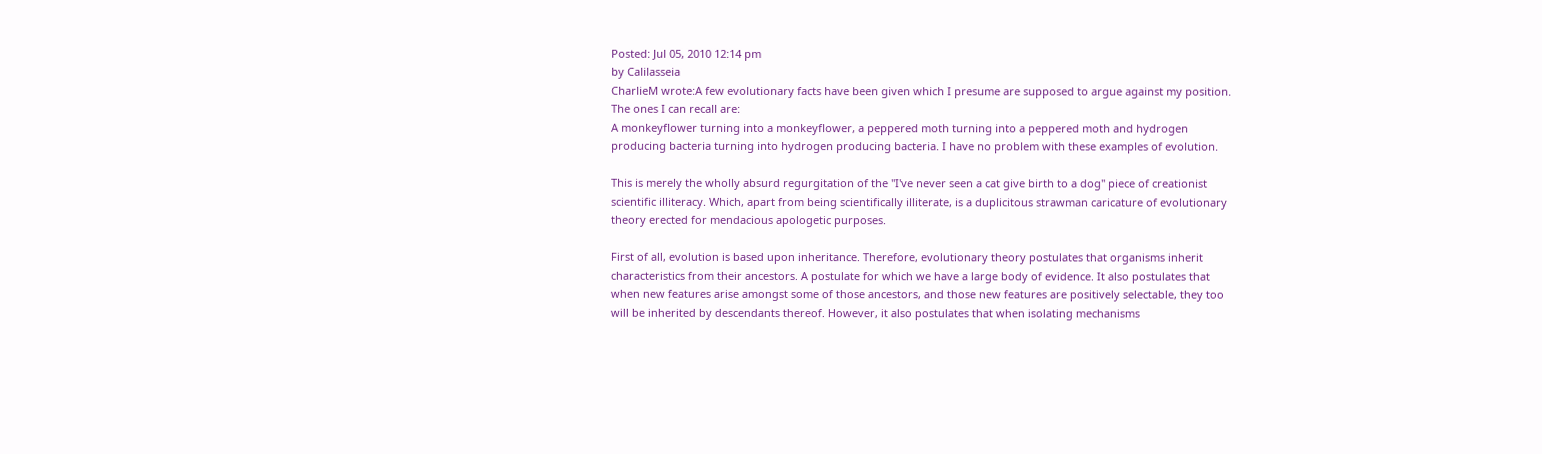Posted: Jul 05, 2010 12:14 pm
by Calilasseia
CharlieM wrote:A few evolutionary facts have been given which I presume are supposed to argue against my position. The ones I can recall are:
A monkeyflower turning into a monkeyflower, a peppered moth turning into a peppered moth and hydrogen producing bacteria turning into hydrogen producing bacteria. I have no problem with these examples of evolution.

This is merely the wholly absurd regurgitation of the "I've never seen a cat give birth to a dog" piece of creationist scientific illiteracy. Which, apart from being scientifically illiterate, is a duplicitous strawman caricature of evolutionary theory erected for mendacious apologetic purposes.

First of all, evolution is based upon inheritance. Therefore, evolutionary theory postulates that organisms inherit characteristics from their ancestors. A postulate for which we have a large body of evidence. It also postulates that when new features arise amongst some of those ancestors, and those new features are positively selectable, they too will be inherited by descendants thereof. However, it also postulates that when isolating mechanisms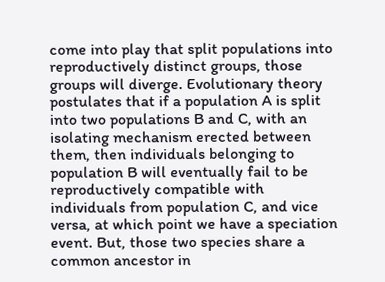come into play that split populations into reproductively distinct groups, those groups will diverge. Evolutionary theory postulates that if a population A is split into two populations B and C, with an isolating mechanism erected between them, then individuals belonging to population B will eventually fail to be reproductively compatible with individuals from population C, and vice versa, at which point we have a speciation event. But, those two species share a common ancestor in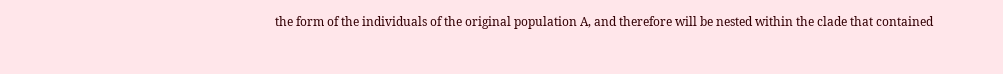the form of the individuals of the original population A, and therefore will be nested within the clade that contained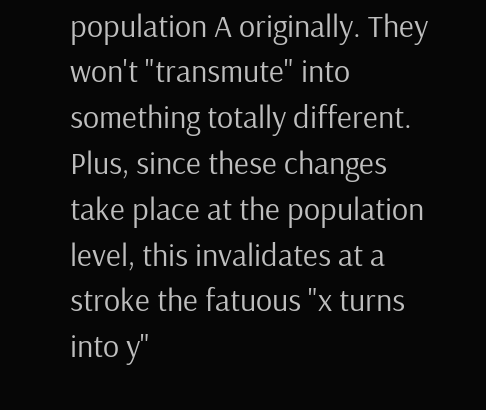population A originally. They won't "transmute" into something totally different. Plus, since these changes take place at the population level, this invalidates at a stroke the fatuous "x turns into y"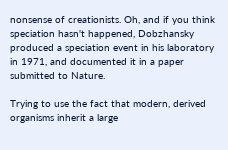nonsense of creationists. Oh, and if you think speciation hasn't happened, Dobzhansky produced a speciation event in his laboratory in 1971, and documented it in a paper submitted to Nature.

Trying to use the fact that modern, derived organisms inherit a large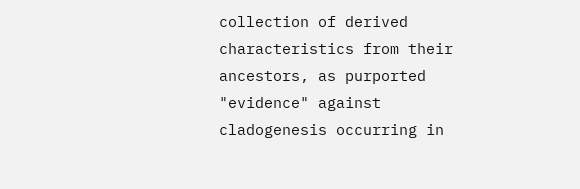collection of derived characteristics from their ancestors, as purported "evidence" against cladogenesis occurring in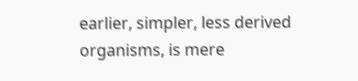earlier, simpler, less derived organisms, is mere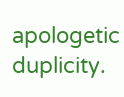apologetic duplicity.